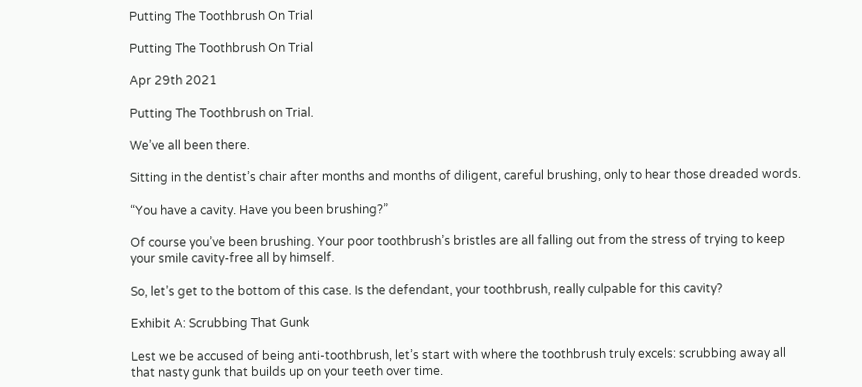Putting The Toothbrush On Trial

Putting The Toothbrush On Trial

Apr 29th 2021

Putting The Toothbrush on Trial.

We’ve all been there.

Sitting in the dentist’s chair after months and months of diligent, careful brushing, only to hear those dreaded words.

“You have a cavity. Have you been brushing?”

Of course you’ve been brushing. Your poor toothbrush’s bristles are all falling out from the stress of trying to keep your smile cavity-free all by himself.

So, let’s get to the bottom of this case. Is the defendant, your toothbrush, really culpable for this cavity?

Exhibit A: Scrubbing That Gunk

Lest we be accused of being anti-toothbrush, let’s start with where the toothbrush truly excels: scrubbing away all that nasty gunk that builds up on your teeth over time.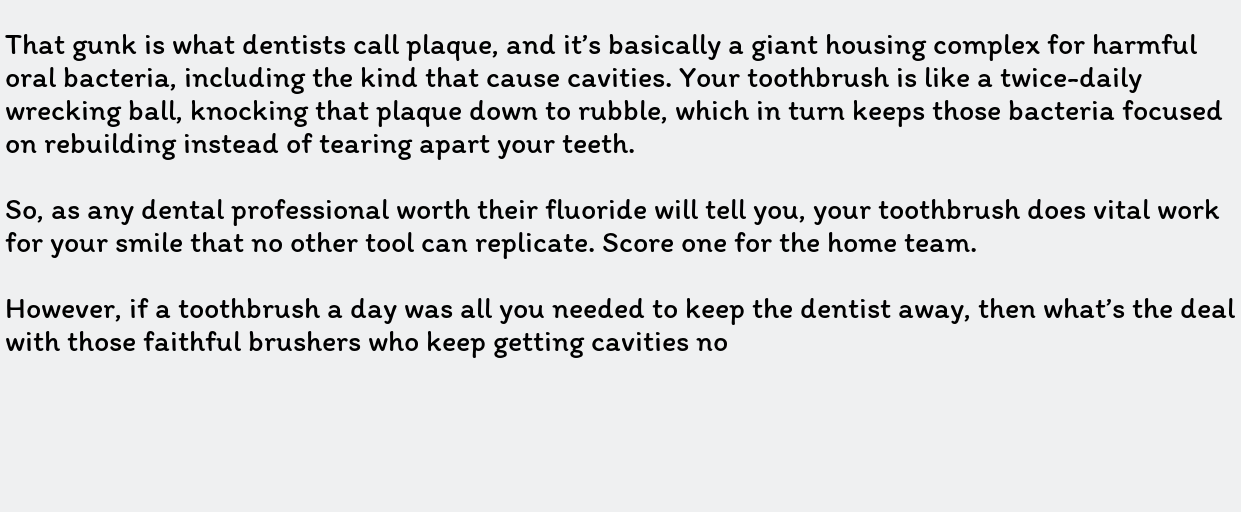That gunk is what dentists call plaque, and it’s basically a giant housing complex for harmful oral bacteria, including the kind that cause cavities. Your toothbrush is like a twice-daily wrecking ball, knocking that plaque down to rubble, which in turn keeps those bacteria focused on rebuilding instead of tearing apart your teeth.

So, as any dental professional worth their fluoride will tell you, your toothbrush does vital work for your smile that no other tool can replicate. Score one for the home team.

However, if a toothbrush a day was all you needed to keep the dentist away, then what’s the deal with those faithful brushers who keep getting cavities no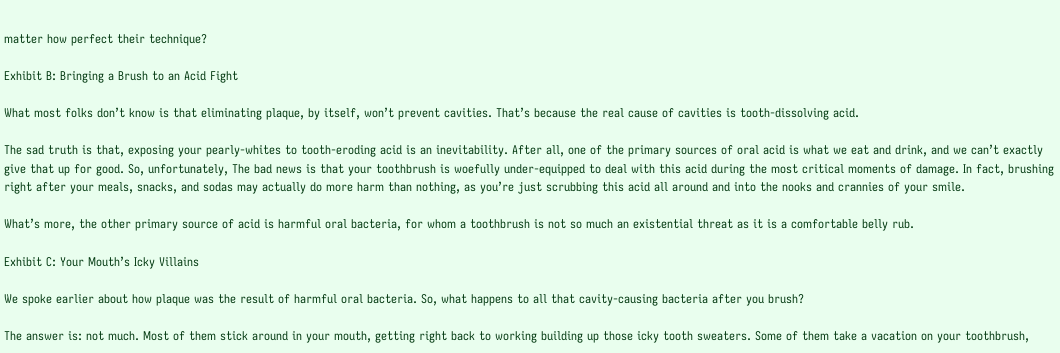matter how perfect their technique?

Exhibit B: Bringing a Brush to an Acid Fight

What most folks don’t know is that eliminating plaque, by itself, won’t prevent cavities. That’s because the real cause of cavities is tooth-dissolving acid.

The sad truth is that, exposing your pearly-whites to tooth-eroding acid is an inevitability. After all, one of the primary sources of oral acid is what we eat and drink, and we can’t exactly give that up for good. So, unfortunately, The bad news is that your toothbrush is woefully under-equipped to deal with this acid during the most critical moments of damage. In fact, brushing right after your meals, snacks, and sodas may actually do more harm than nothing, as you’re just scrubbing this acid all around and into the nooks and crannies of your smile.

What’s more, the other primary source of acid is harmful oral bacteria, for whom a toothbrush is not so much an existential threat as it is a comfortable belly rub.

Exhibit C: Your Mouth’s Icky Villains

We spoke earlier about how plaque was the result of harmful oral bacteria. So, what happens to all that cavity-causing bacteria after you brush?

The answer is: not much. Most of them stick around in your mouth, getting right back to working building up those icky tooth sweaters. Some of them take a vacation on your toothbrush,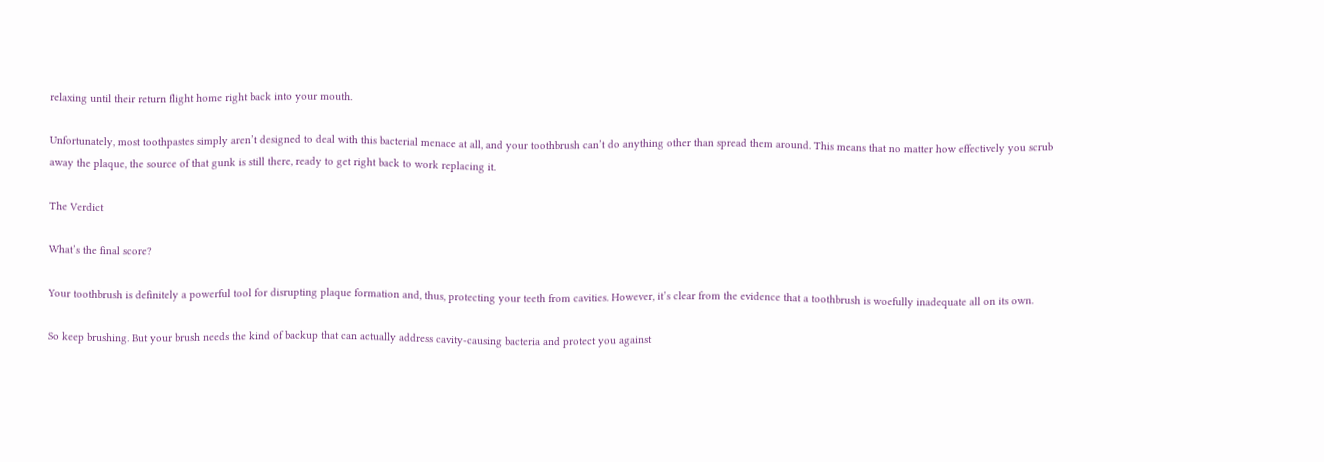relaxing until their return flight home right back into your mouth.

Unfortunately, most toothpastes simply aren’t designed to deal with this bacterial menace at all, and your toothbrush can’t do anything other than spread them around. This means that no matter how effectively you scrub away the plaque, the source of that gunk is still there, ready to get right back to work replacing it.

The Verdict

What’s the final score?

Your toothbrush is definitely a powerful tool for disrupting plaque formation and, thus, protecting your teeth from cavities. However, it’s clear from the evidence that a toothbrush is woefully inadequate all on its own.

So keep brushing. But your brush needs the kind of backup that can actually address cavity-causing bacteria and protect you against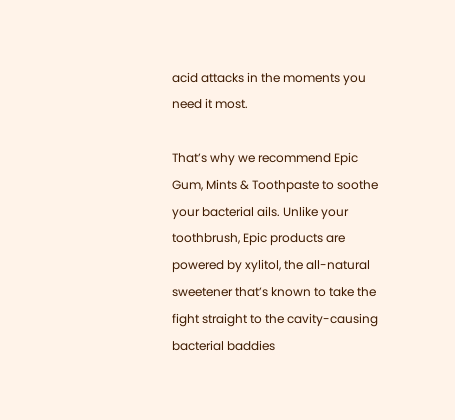acid attacks in the moments you need it most.

That’s why we recommend Epic Gum, Mints & Toothpaste to soothe your bacterial ails. Unlike your toothbrush, Epic products are powered by xylitol, the all-natural sweetener that’s known to take the fight straight to the cavity-causing bacterial baddies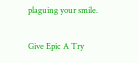plaguing your smile.

Give Epic A Try